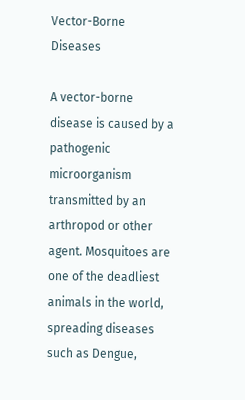Vector-Borne Diseases

A vector-borne disease is caused by a pathogenic microorganism transmitted by an arthropod or other agent. Mosquitoes are one of the deadliest animals in the world, spreading diseases such as Dengue,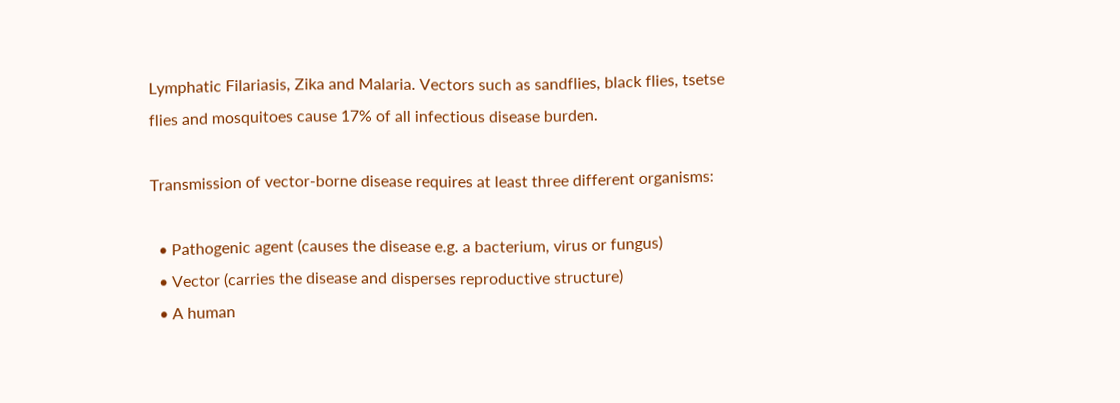Lymphatic Filariasis, Zika and Malaria. Vectors such as sandflies, black flies, tsetse flies and mosquitoes cause 17% of all infectious disease burden.

Transmission of vector-borne disease requires at least three different organisms:

  • Pathogenic agent (causes the disease e.g. a bacterium, virus or fungus)
  • Vector (carries the disease and disperses reproductive structure)
  • A human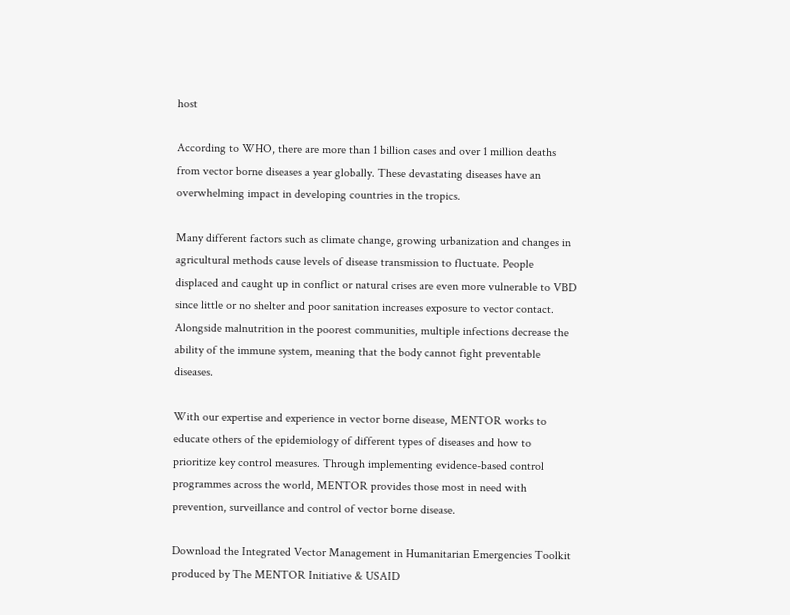host

According to WHO, there are more than 1 billion cases and over 1 million deaths from vector borne diseases a year globally. These devastating diseases have an overwhelming impact in developing countries in the tropics.

Many different factors such as climate change, growing urbanization and changes in agricultural methods cause levels of disease transmission to fluctuate. People displaced and caught up in conflict or natural crises are even more vulnerable to VBD since little or no shelter and poor sanitation increases exposure to vector contact. Alongside malnutrition in the poorest communities, multiple infections decrease the ability of the immune system, meaning that the body cannot fight preventable diseases.

With our expertise and experience in vector borne disease, MENTOR works to educate others of the epidemiology of different types of diseases and how to prioritize key control measures. Through implementing evidence-based control programmes across the world, MENTOR provides those most in need with prevention, surveillance and control of vector borne disease.

Download the Integrated Vector Management in Humanitarian Emergencies Toolkit produced by The MENTOR Initiative & USAID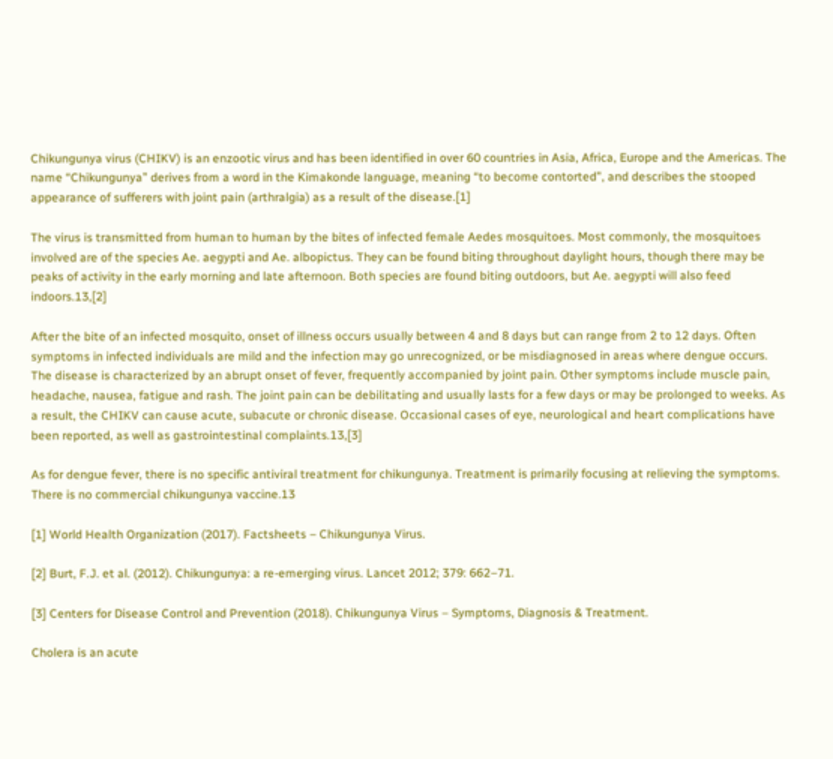Chikungunya virus (CHIKV) is an enzootic virus and has been identified in over 60 countries in Asia, Africa, Europe and the Americas. The name “Chikungunya” derives from a word in the Kimakonde language, meaning “to become contorted”, and describes the stooped appearance of sufferers with joint pain (arthralgia) as a result of the disease.[1]

The virus is transmitted from human to human by the bites of infected female Aedes mosquitoes. Most commonly, the mosquitoes involved are of the species Ae. aegypti and Ae. albopictus. They can be found biting throughout daylight hours, though there may be peaks of activity in the early morning and late afternoon. Both species are found biting outdoors, but Ae. aegypti will also feed indoors.13,[2]

After the bite of an infected mosquito, onset of illness occurs usually between 4 and 8 days but can range from 2 to 12 days. Often symptoms in infected individuals are mild and the infection may go unrecognized, or be misdiagnosed in areas where dengue occurs. The disease is characterized by an abrupt onset of fever, frequently accompanied by joint pain. Other symptoms include muscle pain, headache, nausea, fatigue and rash. The joint pain can be debilitating and usually lasts for a few days or may be prolonged to weeks. As a result, the CHIKV can cause acute, subacute or chronic disease. Occasional cases of eye, neurological and heart complications have been reported, as well as gastrointestinal complaints.13,[3]

As for dengue fever, there is no specific antiviral treatment for chikungunya. Treatment is primarily focusing at relieving the symptoms. There is no commercial chikungunya vaccine.13

[1] World Health Organization (2017). Factsheets – Chikungunya Virus.

[2] Burt, F.J. et al. (2012). Chikungunya: a re-emerging virus. Lancet 2012; 379: 662–71.

[3] Centers for Disease Control and Prevention (2018). Chikungunya Virus – Symptoms, Diagnosis & Treatment.

Cholera is an acute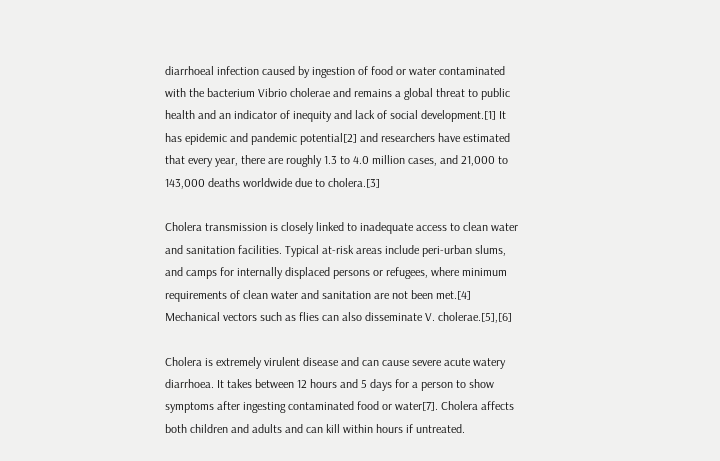diarrhoeal infection caused by ingestion of food or water contaminated with the bacterium Vibrio cholerae and remains a global threat to public health and an indicator of inequity and lack of social development.[1] It has epidemic and pandemic potential[2] and researchers have estimated that every year, there are roughly 1.3 to 4.0 million cases, and 21,000 to 143,000 deaths worldwide due to cholera.[3]

Cholera transmission is closely linked to inadequate access to clean water and sanitation facilities. Typical at-risk areas include peri-urban slums, and camps for internally displaced persons or refugees, where minimum requirements of clean water and sanitation are not been met.[4] Mechanical vectors such as flies can also disseminate V. cholerae.[5],[6]

Cholera is extremely virulent disease and can cause severe acute watery diarrhoea. It takes between 12 hours and 5 days for a person to show symptoms after ingesting contaminated food or water[7]. Cholera affects both children and adults and can kill within hours if untreated.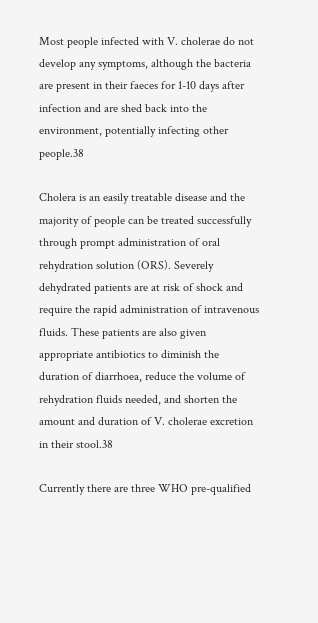Most people infected with V. cholerae do not develop any symptoms, although the bacteria are present in their faeces for 1-10 days after infection and are shed back into the environment, potentially infecting other people.38

Cholera is an easily treatable disease and the majority of people can be treated successfully through prompt administration of oral rehydration solution (ORS). Severely dehydrated patients are at risk of shock and require the rapid administration of intravenous fluids. These patients are also given appropriate antibiotics to diminish the duration of diarrhoea, reduce the volume of rehydration fluids needed, and shorten the amount and duration of V. cholerae excretion in their stool.38

Currently there are three WHO pre-qualified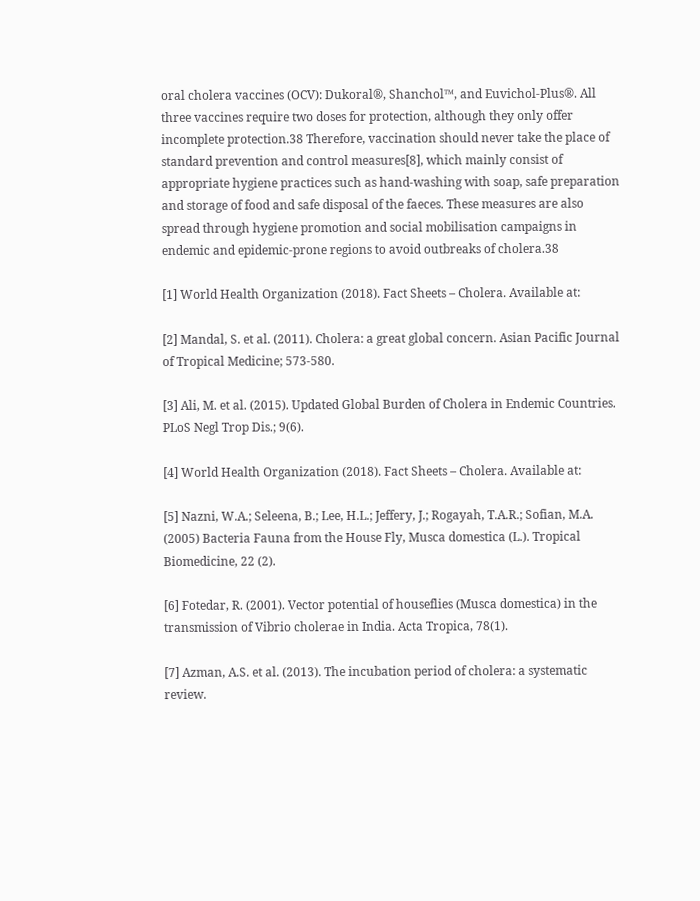oral cholera vaccines (OCV): Dukoral®, Shanchol™, and Euvichol-Plus®. All three vaccines require two doses for protection, although they only offer incomplete protection.38 Therefore, vaccination should never take the place of standard prevention and control measures[8], which mainly consist of appropriate hygiene practices such as hand-washing with soap, safe preparation and storage of food and safe disposal of the faeces. These measures are also spread through hygiene promotion and social mobilisation campaigns in endemic and epidemic-prone regions to avoid outbreaks of cholera.38

[1] World Health Organization (2018). Fact Sheets – Cholera. Available at:

[2] Mandal, S. et al. (2011). Cholera: a great global concern. Asian Pacific Journal of Tropical Medicine; 573-580.

[3] Ali, M. et al. (2015). Updated Global Burden of Cholera in Endemic Countries. PLoS Negl Trop Dis.; 9(6).

[4] World Health Organization (2018). Fact Sheets – Cholera. Available at:

[5] Nazni, W.A.; Seleena, B.; Lee, H.L.; Jeffery, J.; Rogayah, T.A.R.; Sofian, M.A. (2005) Bacteria Fauna from the House Fly, Musca domestica (L.). Tropical Biomedicine, 22 (2).

[6] Fotedar, R. (2001). Vector potential of houseflies (Musca domestica) in the transmission of Vibrio cholerae in India. Acta Tropica, 78(1).

[7] Azman, A.S. et al. (2013). The incubation period of cholera: a systematic review.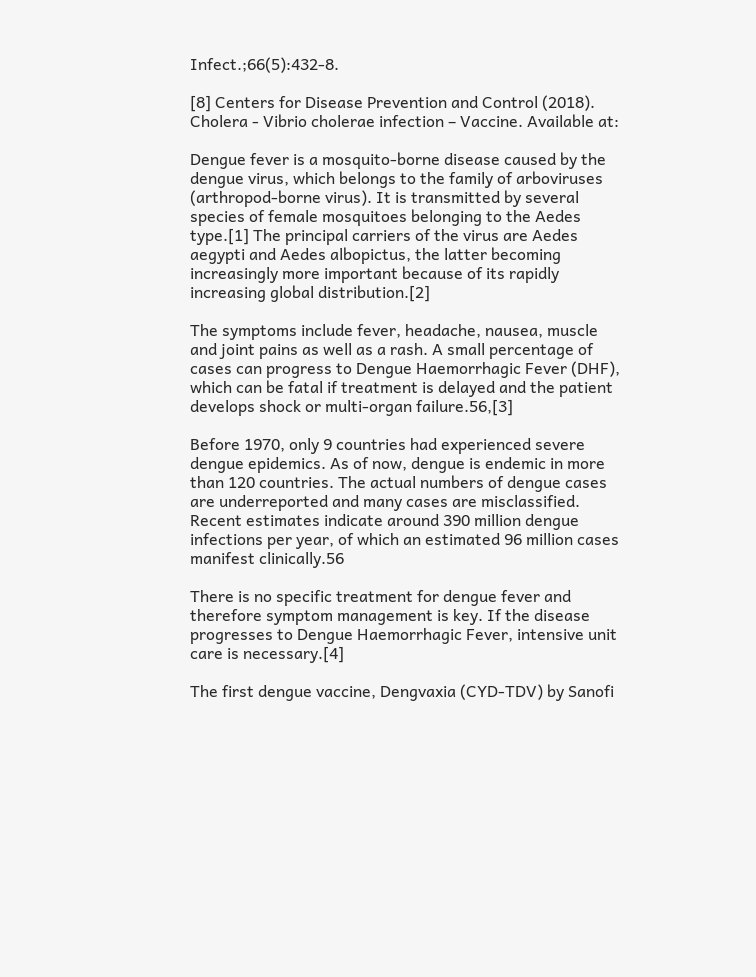Infect.;66(5):432-8.

[8] Centers for Disease Prevention and Control (2018). Cholera - Vibrio cholerae infection – Vaccine. Available at:

Dengue fever is a mosquito-borne disease caused by the dengue virus, which belongs to the family of arboviruses (arthropod-borne virus). It is transmitted by several species of female mosquitoes belonging to the Aedes type.[1] The principal carriers of the virus are Aedes aegypti and Aedes albopictus, the latter becoming increasingly more important because of its rapidly increasing global distribution.[2]

The symptoms include fever, headache, nausea, muscle and joint pains as well as a rash. A small percentage of cases can progress to Dengue Haemorrhagic Fever (DHF), which can be fatal if treatment is delayed and the patient develops shock or multi-organ failure.56,[3]

Before 1970, only 9 countries had experienced severe dengue epidemics. As of now, dengue is endemic in more than 120 countries. The actual numbers of dengue cases are underreported and many cases are misclassified. Recent estimates indicate around 390 million dengue infections per year, of which an estimated 96 million cases manifest clinically.56

There is no specific treatment for dengue fever and therefore symptom management is key. If the disease progresses to Dengue Haemorrhagic Fever, intensive unit care is necessary.[4]

The first dengue vaccine, Dengvaxia (CYD-TDV) by Sanofi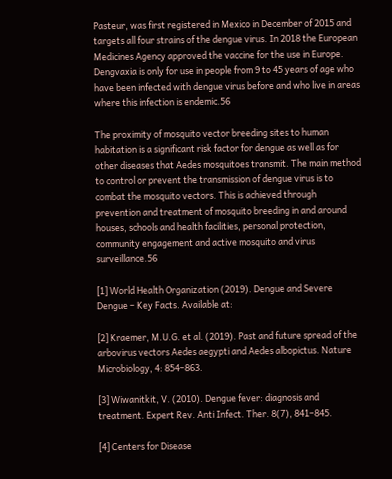Pasteur, was first registered in Mexico in December of 2015 and targets all four strains of the dengue virus. In 2018 the European Medicines Agency approved the vaccine for the use in Europe. Dengvaxia is only for use in people from 9 to 45 years of age who have been infected with dengue virus before and who live in areas where this infection is endemic.56

The proximity of mosquito vector breeding sites to human habitation is a significant risk factor for dengue as well as for other diseases that Aedes mosquitoes transmit. The main method to control or prevent the transmission of dengue virus is to combat the mosquito vectors. This is achieved through prevention and treatment of mosquito breeding in and around houses, schools and health facilities, personal protection, community engagement and active mosquito and virus surveillance.56

[1] World Health Organization (2019). Dengue and Severe Dengue – Key Facts. Available at:

[2] Kraemer, M.U.G. et al. (2019). Past and future spread of the arbovirus vectors Aedes aegypti and Aedes albopictus. Nature Microbiology, 4: 854–863.

[3] Wiwanitkit, V. (2010). Dengue fever: diagnosis and treatment. Expert Rev. Anti Infect. Ther. 8(7), 841–845.

[4] Centers for Disease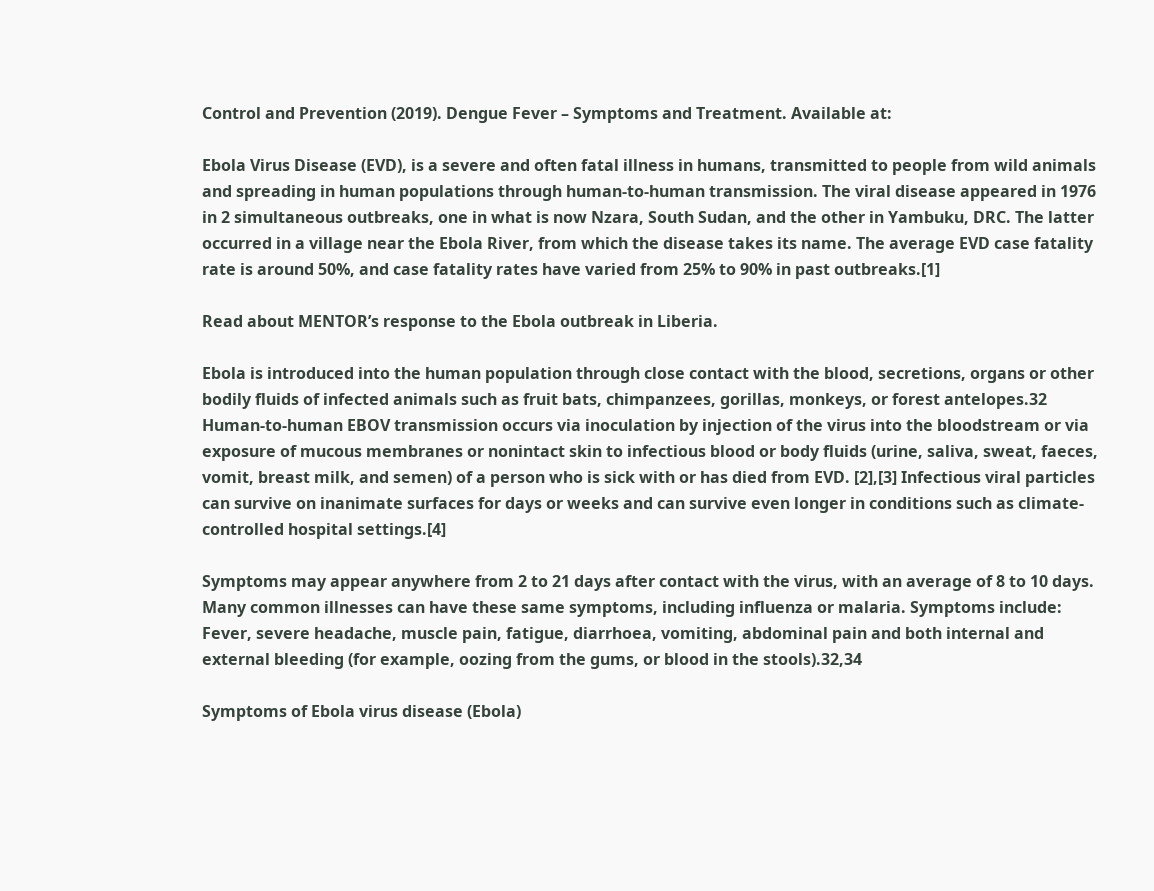Control and Prevention (2019). Dengue Fever – Symptoms and Treatment. Available at:

Ebola Virus Disease (EVD), is a severe and often fatal illness in humans, transmitted to people from wild animals and spreading in human populations through human-to-human transmission. The viral disease appeared in 1976 in 2 simultaneous outbreaks, one in what is now Nzara, South Sudan, and the other in Yambuku, DRC. The latter occurred in a village near the Ebola River, from which the disease takes its name. The average EVD case fatality rate is around 50%, and case fatality rates have varied from 25% to 90% in past outbreaks.[1]

Read about MENTOR’s response to the Ebola outbreak in Liberia.

Ebola is introduced into the human population through close contact with the blood, secretions, organs or other bodily fluids of infected animals such as fruit bats, chimpanzees, gorillas, monkeys, or forest antelopes.32 Human-to-human EBOV transmission occurs via inoculation by injection of the virus into the bloodstream or via exposure of mucous membranes or nonintact skin to infectious blood or body fluids (urine, saliva, sweat, faeces, vomit, breast milk, and semen) of a person who is sick with or has died from EVD. [2],[3] Infectious viral particles can survive on inanimate surfaces for days or weeks and can survive even longer in conditions such as climate-controlled hospital settings.[4]

Symptoms may appear anywhere from 2 to 21 days after contact with the virus, with an average of 8 to 10 days. Many common illnesses can have these same symptoms, including influenza or malaria. Symptoms include: Fever, severe headache, muscle pain, fatigue, diarrhoea, vomiting, abdominal pain and both internal and external bleeding (for example, oozing from the gums, or blood in the stools).32,34

Symptoms of Ebola virus disease (Ebola)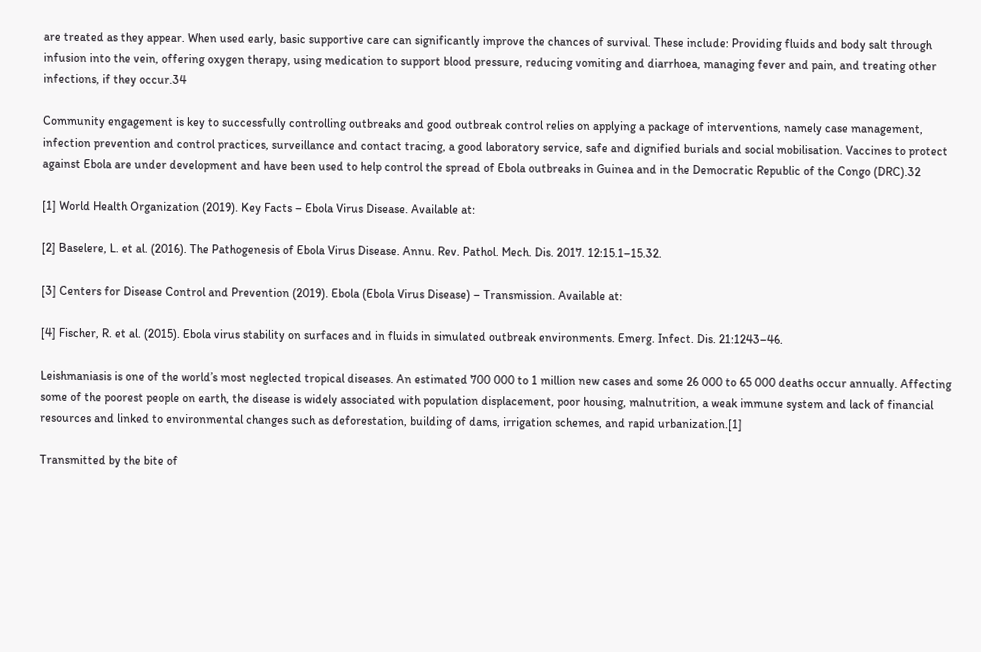are treated as they appear. When used early, basic supportive care can significantly improve the chances of survival. These include: Providing fluids and body salt through infusion into the vein, offering oxygen therapy, using medication to support blood pressure, reducing vomiting and diarrhoea, managing fever and pain, and treating other infections, if they occur.34

Community engagement is key to successfully controlling outbreaks and good outbreak control relies on applying a package of interventions, namely case management, infection prevention and control practices, surveillance and contact tracing, a good laboratory service, safe and dignified burials and social mobilisation. Vaccines to protect against Ebola are under development and have been used to help control the spread of Ebola outbreaks in Guinea and in the Democratic Republic of the Congo (DRC).32

[1] World Health Organization (2019). Key Facts – Ebola Virus Disease. Available at:

[2] Baselere, L. et al. (2016). The Pathogenesis of Ebola Virus Disease. Annu. Rev. Pathol. Mech. Dis. 2017. 12:15.1–15.32.

[3] Centers for Disease Control and Prevention (2019). Ebola (Ebola Virus Disease) – Transmission. Available at:

[4] Fischer, R. et al. (2015). Ebola virus stability on surfaces and in fluids in simulated outbreak environments. Emerg. Infect. Dis. 21:1243–46.

Leishmaniasis is one of the world’s most neglected tropical diseases. An estimated 700 000 to 1 million new cases and some 26 000 to 65 000 deaths occur annually. Affecting some of the poorest people on earth, the disease is widely associated with population displacement, poor housing, malnutrition, a weak immune system and lack of financial resources and linked to environmental changes such as deforestation, building of dams, irrigation schemes, and rapid urbanization.[1]

Transmitted by the bite of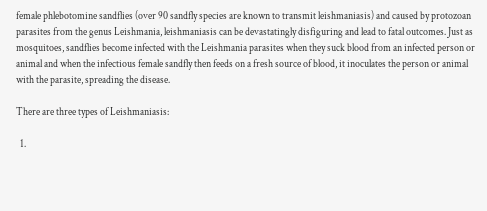female phlebotomine sandflies (over 90 sandfly species are known to transmit leishmaniasis) and caused by protozoan parasites from the genus Leishmania, leishmaniasis can be devastatingly disfiguring and lead to fatal outcomes. Just as mosquitoes, sandflies become infected with the Leishmania parasites when they suck blood from an infected person or animal and when the infectious female sandfly then feeds on a fresh source of blood, it inoculates the person or animal with the parasite, spreading the disease.

There are three types of Leishmaniasis:

  1.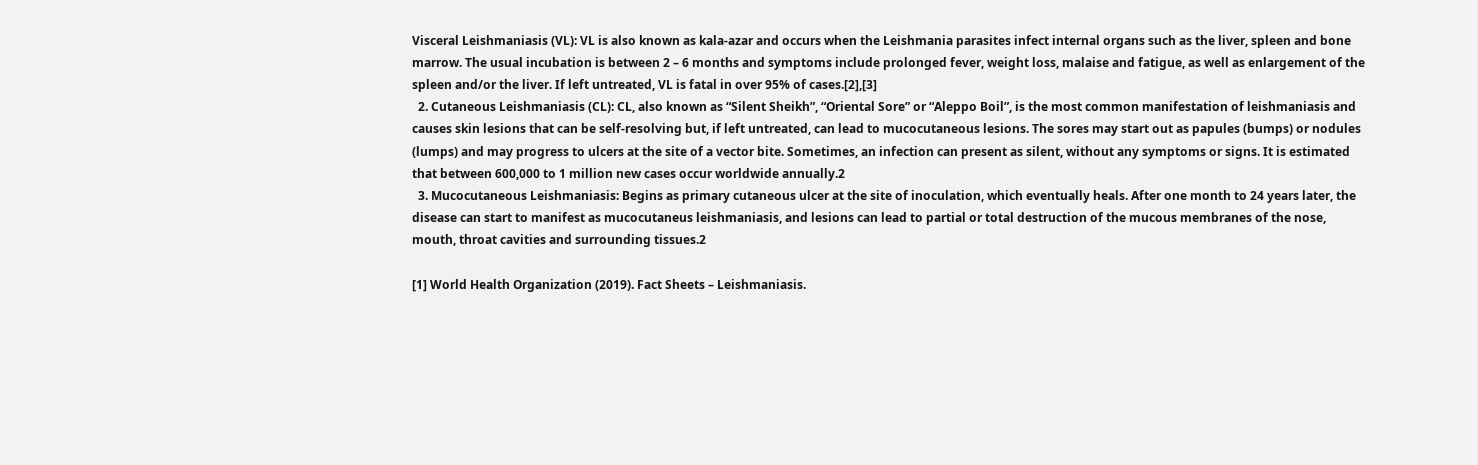Visceral Leishmaniasis (VL): VL is also known as kala-azar and occurs when the Leishmania parasites infect internal organs such as the liver, spleen and bone marrow. The usual incubation is between 2 – 6 months and symptoms include prolonged fever, weight loss, malaise and fatigue, as well as enlargement of the spleen and/or the liver. If left untreated, VL is fatal in over 95% of cases.[2],[3]
  2. Cutaneous Leishmaniasis (CL): CL, also known as “Silent Sheikh”, “Oriental Sore” or “Aleppo Boil”, is the most common manifestation of leishmaniasis and causes skin lesions that can be self-resolving but, if left untreated, can lead to mucocutaneous lesions. The sores may start out as papules (bumps) or nodules (lumps) and may progress to ulcers at the site of a vector bite. Sometimes, an infection can present as silent, without any symptoms or signs. It is estimated that between 600,000 to 1 million new cases occur worldwide annually.2
  3. Mucocutaneous Leishmaniasis: Begins as primary cutaneous ulcer at the site of inoculation, which eventually heals. After one month to 24 years later, the disease can start to manifest as mucocutaneus leishmaniasis, and lesions can lead to partial or total destruction of the mucous membranes of the nose, mouth, throat cavities and surrounding tissues.2

[1] World Health Organization (2019). Fact Sheets – Leishmaniasis.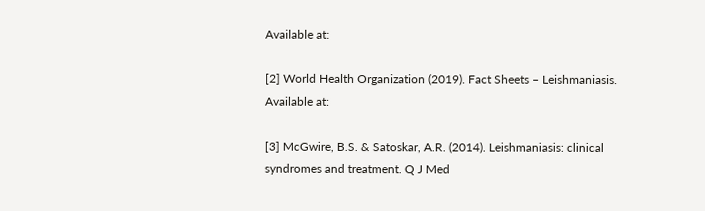Available at:

[2] World Health Organization (2019). Fact Sheets – Leishmaniasis. Available at:

[3] McGwire, B.S. & Satoskar, A.R. (2014). Leishmaniasis: clinical syndromes and treatment. Q J Med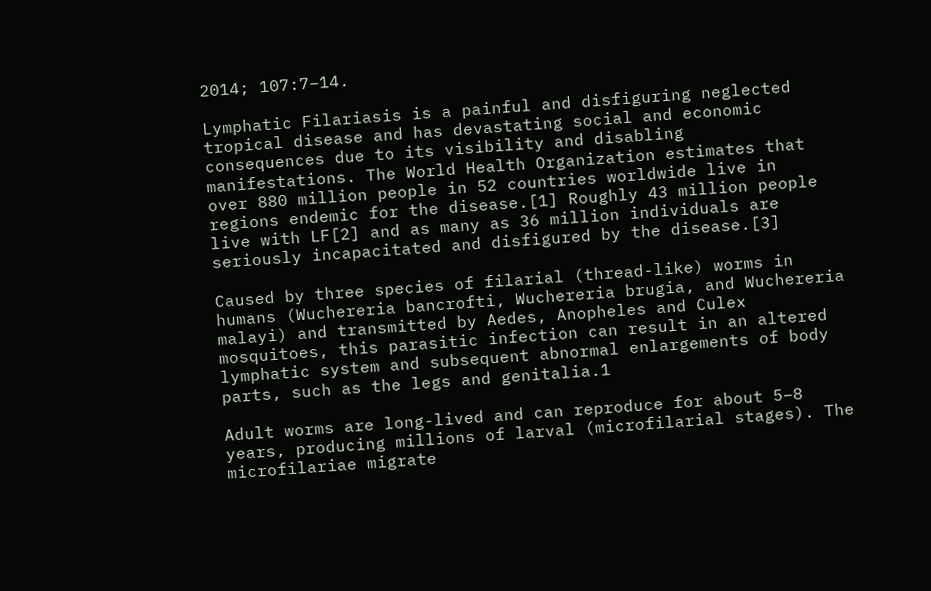2014; 107:7–14.

Lymphatic Filariasis is a painful and disfiguring neglected tropical disease and has devastating social and economic consequences due to its visibility and disabling manifestations. The World Health Organization estimates that over 880 million people in 52 countries worldwide live in regions endemic for the disease.[1] Roughly 43 million people live with LF[2] and as many as 36 million individuals are seriously incapacitated and disfigured by the disease.[3]

Caused by three species of filarial (thread-like) worms in humans (Wuchereria bancrofti, Wuchereria brugia, and Wuchereria malayi) and transmitted by Aedes, Anopheles and Culex mosquitoes, this parasitic infection can result in an altered lymphatic system and subsequent abnormal enlargements of body parts, such as the legs and genitalia.1

Adult worms are long-lived and can reproduce for about 5–8 years, producing millions of larval (microfilarial stages). The microfilariae migrate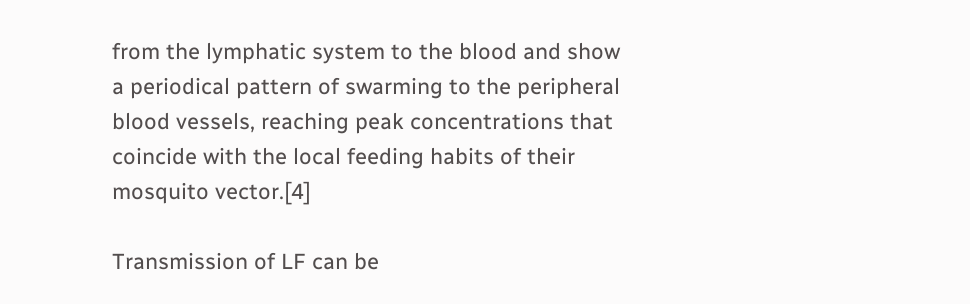from the lymphatic system to the blood and show a periodical pattern of swarming to the peripheral blood vessels, reaching peak concentrations that coincide with the local feeding habits of their mosquito vector.[4]

Transmission of LF can be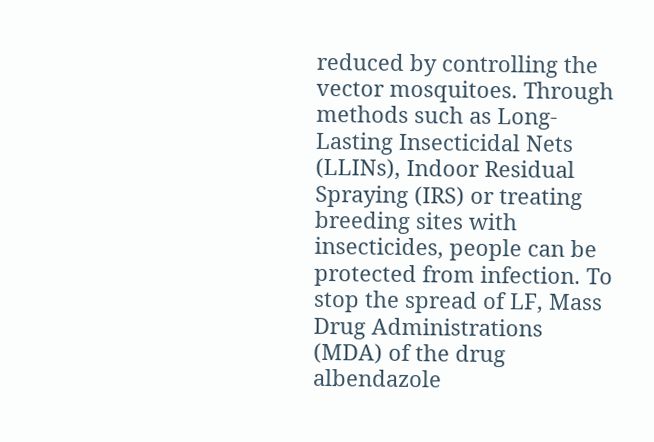reduced by controlling the vector mosquitoes. Through methods such as Long-Lasting Insecticidal Nets (LLINs), Indoor Residual Spraying (IRS) or treating breeding sites with insecticides, people can be protected from infection. To stop the spread of LF, Mass Drug Administrations (MDA) of the drug albendazole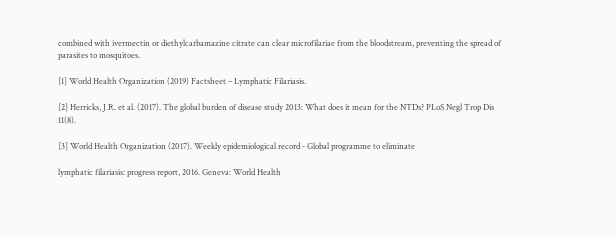combined with ivermectin or diethylcarbamazine citrate can clear microfilariae from the bloodstream, preventing the spread of parasites to mosquitoes.

[1] World Health Organization (2019) Factsheet – Lymphatic Filariasis.

[2] Herricks, J.R. et al. (2017). The global burden of disease study 2013: What does it mean for the NTDs? PLoS Negl Trop Dis 11(8).

[3] World Health Organization (2017). Weekly epidemiological record - Global programme to eliminate

lymphatic filariasis: progress report, 2016. Geneva: World Health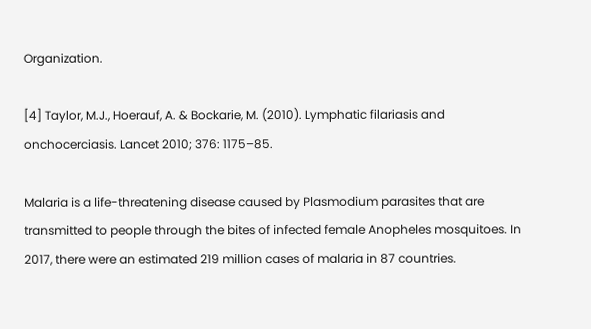Organization.

[4] Taylor, M.J., Hoerauf, A. & Bockarie, M. (2010). Lymphatic filariasis and onchocerciasis. Lancet 2010; 376: 1175–85.

Malaria is a life-threatening disease caused by Plasmodium parasites that are transmitted to people through the bites of infected female Anopheles mosquitoes. In 2017, there were an estimated 219 million cases of malaria in 87 countries.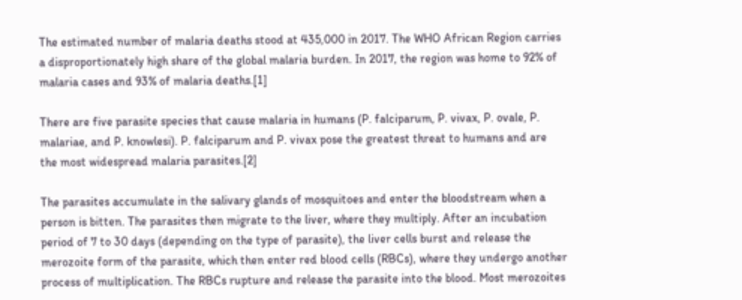The estimated number of malaria deaths stood at 435,000 in 2017. The WHO African Region carries a disproportionately high share of the global malaria burden. In 2017, the region was home to 92% of malaria cases and 93% of malaria deaths.[1]

There are five parasite species that cause malaria in humans (P. falciparum, P. vivax, P. ovale, P. malariae, and P. knowlesi). P. falciparum and P. vivax pose the greatest threat to humans and are the most widespread malaria parasites.[2]

The parasites accumulate in the salivary glands of mosquitoes and enter the bloodstream when a person is bitten. The parasites then migrate to the liver, where they multiply. After an incubation period of 7 to 30 days (depending on the type of parasite), the liver cells burst and release the merozoite form of the parasite, which then enter red blood cells (RBCs), where they undergo another process of multiplication. The RBCs rupture and release the parasite into the blood. Most merozoites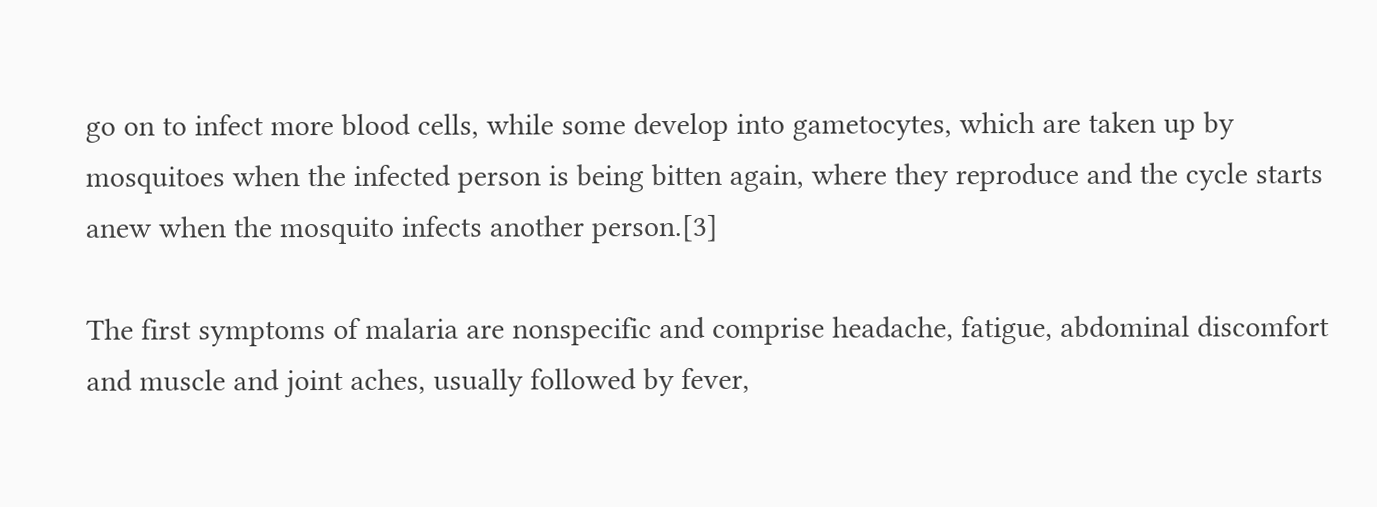go on to infect more blood cells, while some develop into gametocytes, which are taken up by mosquitoes when the infected person is being bitten again, where they reproduce and the cycle starts anew when the mosquito infects another person.[3]

The first symptoms of malaria are nonspecific and comprise headache, fatigue, abdominal discomfort and muscle and joint aches, usually followed by fever,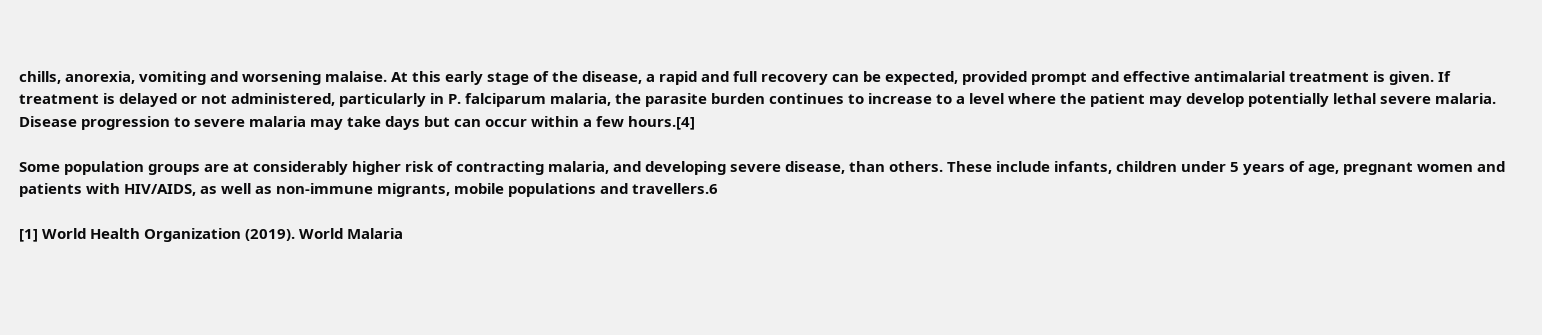chills, anorexia, vomiting and worsening malaise. At this early stage of the disease, a rapid and full recovery can be expected, provided prompt and effective antimalarial treatment is given. If treatment is delayed or not administered, particularly in P. falciparum malaria, the parasite burden continues to increase to a level where the patient may develop potentially lethal severe malaria. Disease progression to severe malaria may take days but can occur within a few hours.[4]

Some population groups are at considerably higher risk of contracting malaria, and developing severe disease, than others. These include infants, children under 5 years of age, pregnant women and patients with HIV/AIDS, as well as non-immune migrants, mobile populations and travellers.6

[1] World Health Organization (2019). World Malaria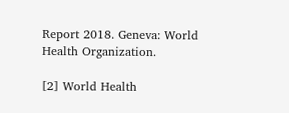Report 2018. Geneva: World Health Organization.

[2] World Health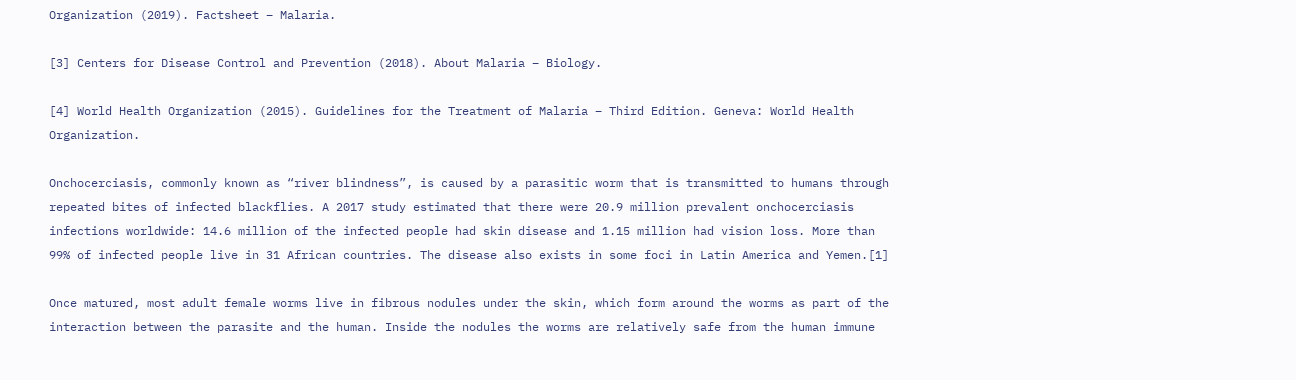Organization (2019). Factsheet – Malaria.

[3] Centers for Disease Control and Prevention (2018). About Malaria – Biology.

[4] World Health Organization (2015). Guidelines for the Treatment of Malaria – Third Edition. Geneva: World Health Organization.

Onchocerciasis, commonly known as “river blindness”, is caused by a parasitic worm that is transmitted to humans through repeated bites of infected blackflies. A 2017 study estimated that there were 20.9 million prevalent onchocerciasis infections worldwide: 14.6 million of the infected people had skin disease and 1.15 million had vision loss. More than 99% of infected people live in 31 African countries. The disease also exists in some foci in Latin America and Yemen.[1]

Once matured, most adult female worms live in fibrous nodules under the skin, which form around the worms as part of the interaction between the parasite and the human. Inside the nodules the worms are relatively safe from the human immune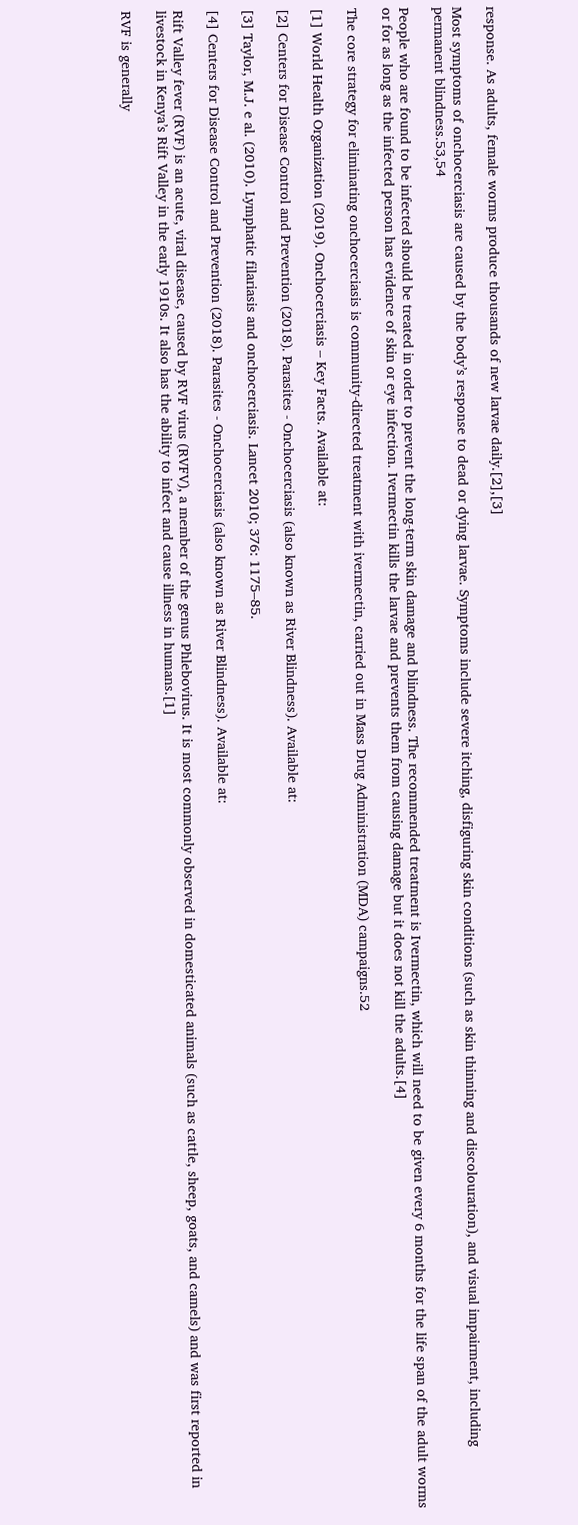response. As adults, female worms produce thousands of new larvae daily.[2],[3]

Most symptoms of onchocerciasis are caused by the body’s response to dead or dying larvae. Symptoms include severe itching, disfiguring skin conditions (such as skin thinning and discolouration), and visual impairment, including permanent blindness.53,54

People who are found to be infected should be treated in order to prevent the long-term skin damage and blindness. The recommended treatment is Ivermectin, which will need to be given every 6 months for the life span of the adult worms or for as long as the infected person has evidence of skin or eye infection. Ivermectin kills the larvae and prevents them from causing damage but it does not kill the adults.[4]

The core strategy for eliminating onchocerciasis is community-directed treatment with ivermectin, carried out in Mass Drug Administration (MDA) campaigns.52

[1] World Health Organization (2019). Onchocerciasis – Key Facts. Available at:

[2] Centers for Disease Control and Prevention (2018). Parasites - Onchocerciasis (also known as River Blindness). Available at:

[3] Taylor, M.J. e al. (2010). Lymphatic filariasis and onchocerciasis. Lancet 2010; 376: 1175–85.

[4] Centers for Disease Control and Prevention (2018). Parasites - Onchocerciasis (also known as River Blindness). Available at:

Rift Valley fever (RVF) is an acute, viral disease, caused by RVF virus (RVFV), a member of the genus Phlebovirus. It is most commonly observed in domesticated animals (such as cattle, sheep, goats, and camels) and was first reported in livestock in Kenya’s Rift Valley in the early 1910s. It also has the ability to infect and cause illness in humans.[1]

RVF is generally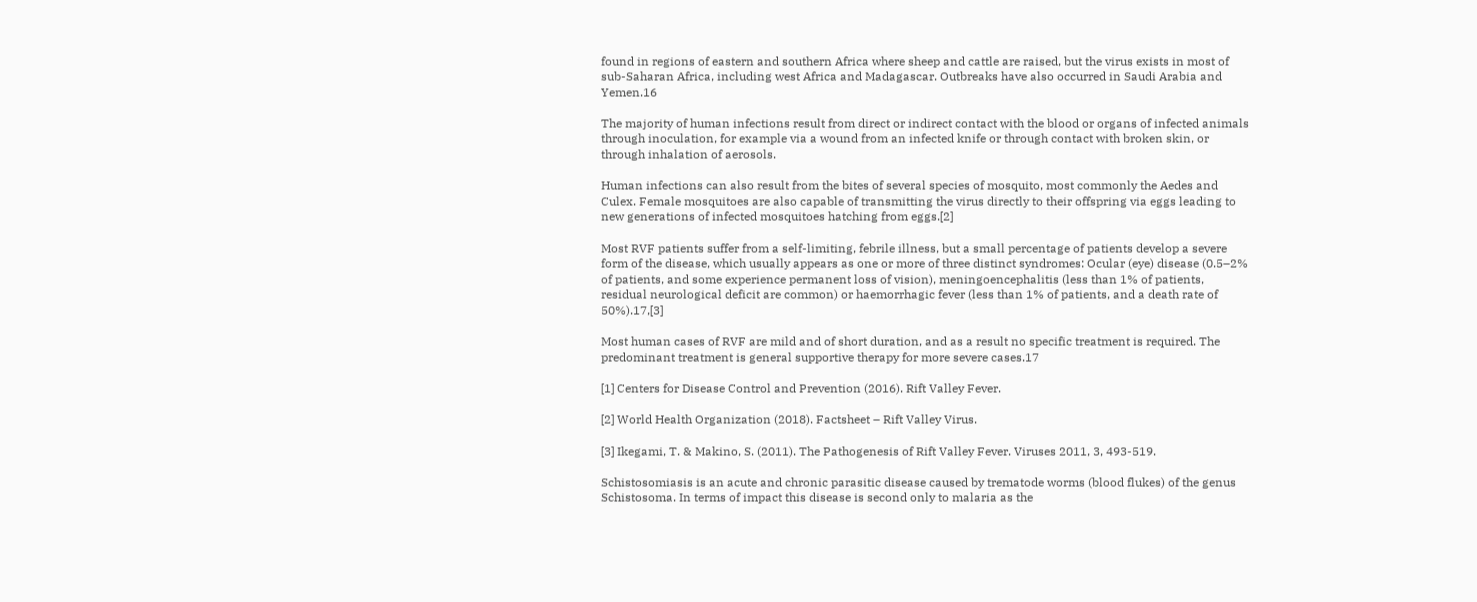found in regions of eastern and southern Africa where sheep and cattle are raised, but the virus exists in most of sub-Saharan Africa, including west Africa and Madagascar. Outbreaks have also occurred in Saudi Arabia and Yemen.16

The majority of human infections result from direct or indirect contact with the blood or organs of infected animals through inoculation, for example via a wound from an infected knife or through contact with broken skin, or through inhalation of aerosols.

Human infections can also result from the bites of several species of mosquito, most commonly the Aedes and Culex. Female mosquitoes are also capable of transmitting the virus directly to their offspring via eggs leading to new generations of infected mosquitoes hatching from eggs.[2]

Most RVF patients suffer from a self-limiting, febrile illness, but a small percentage of patients develop a severe form of the disease, which usually appears as one or more of three distinct syndromes: Ocular (eye) disease (0.5–2% of patients, and some experience permanent loss of vision), meningoencephalitis (less than 1% of patients, residual neurological deficit are common) or haemorrhagic fever (less than 1% of patients, and a death rate of 50%).17,[3]

Most human cases of RVF are mild and of short duration, and as a result no specific treatment is required. The predominant treatment is general supportive therapy for more severe cases.17

[1] Centers for Disease Control and Prevention (2016). Rift Valley Fever.

[2] World Health Organization (2018). Factsheet – Rift Valley Virus.

[3] Ikegami, T. & Makino, S. (2011). The Pathogenesis of Rift Valley Fever. Viruses 2011, 3, 493-519.

Schistosomiasis is an acute and chronic parasitic disease caused by trematode worms (blood flukes) of the genus Schistosoma. In terms of impact this disease is second only to malaria as the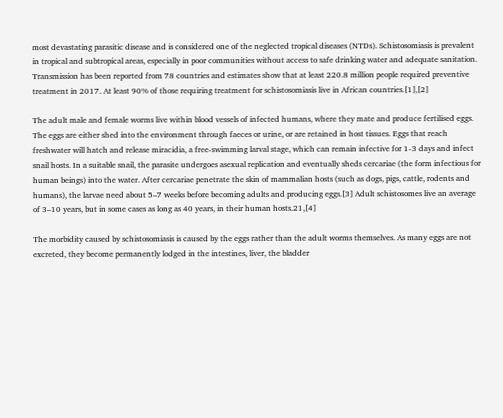most devastating parasitic disease and is considered one of the neglected tropical diseases (NTDs). Schistosomiasis is prevalent in tropical and subtropical areas, especially in poor communities without access to safe drinking water and adequate sanitation. Transmission has been reported from 78 countries and estimates show that at least 220.8 million people required preventive treatment in 2017. At least 90% of those requiring treatment for schistosomiasis live in African countries.[1],[2]

The adult male and female worms live within blood vessels of infected humans, where they mate and produce fertilised eggs. The eggs are either shed into the environment through faeces or urine, or are retained in host tissues. Eggs that reach freshwater will hatch and release miracidia, a free-swimming larval stage, which can remain infective for 1-3 days and infect snail hosts. In a suitable snail, the parasite undergoes asexual replication and eventually sheds cercariae (the form infectious for human beings) into the water. After cercariae penetrate the skin of mammalian hosts (such as dogs, pigs, cattle, rodents and humans), the larvae need about 5–7 weeks before becoming adults and producing eggs.[3] Adult schistosomes live an average of 3–10 years, but in some cases as long as 40 years, in their human hosts.21,[4]

The morbidity caused by schistosomiasis is caused by the eggs rather than the adult worms themselves. As many eggs are not excreted, they become permanently lodged in the intestines, liver, the bladder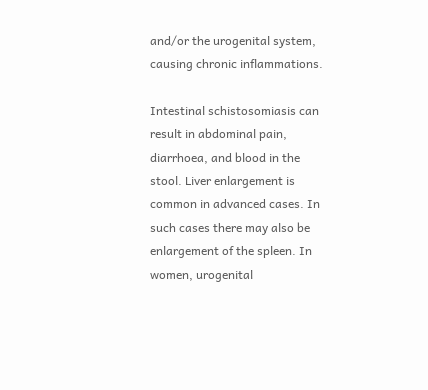and/or the urogenital system, causing chronic inflammations.

Intestinal schistosomiasis can result in abdominal pain, diarrhoea, and blood in the stool. Liver enlargement is common in advanced cases. In such cases there may also be enlargement of the spleen. In women, urogenital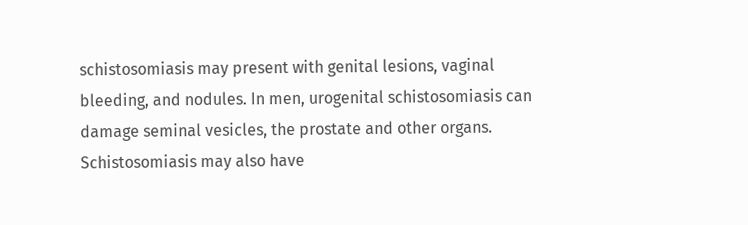schistosomiasis may present with genital lesions, vaginal bleeding, and nodules. In men, urogenital schistosomiasis can damage seminal vesicles, the prostate and other organs. Schistosomiasis may also have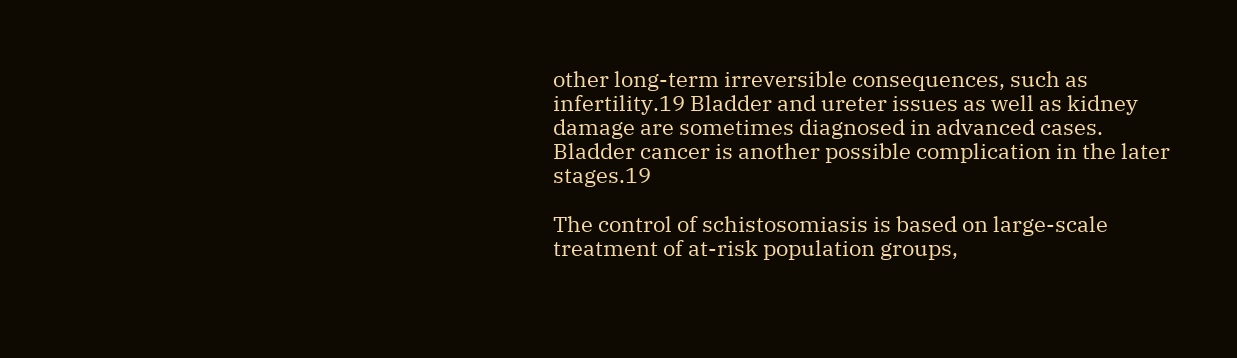other long-term irreversible consequences, such as infertility.19 Bladder and ureter issues as well as kidney damage are sometimes diagnosed in advanced cases. Bladder cancer is another possible complication in the later stages.19

The control of schistosomiasis is based on large-scale treatment of at-risk population groups,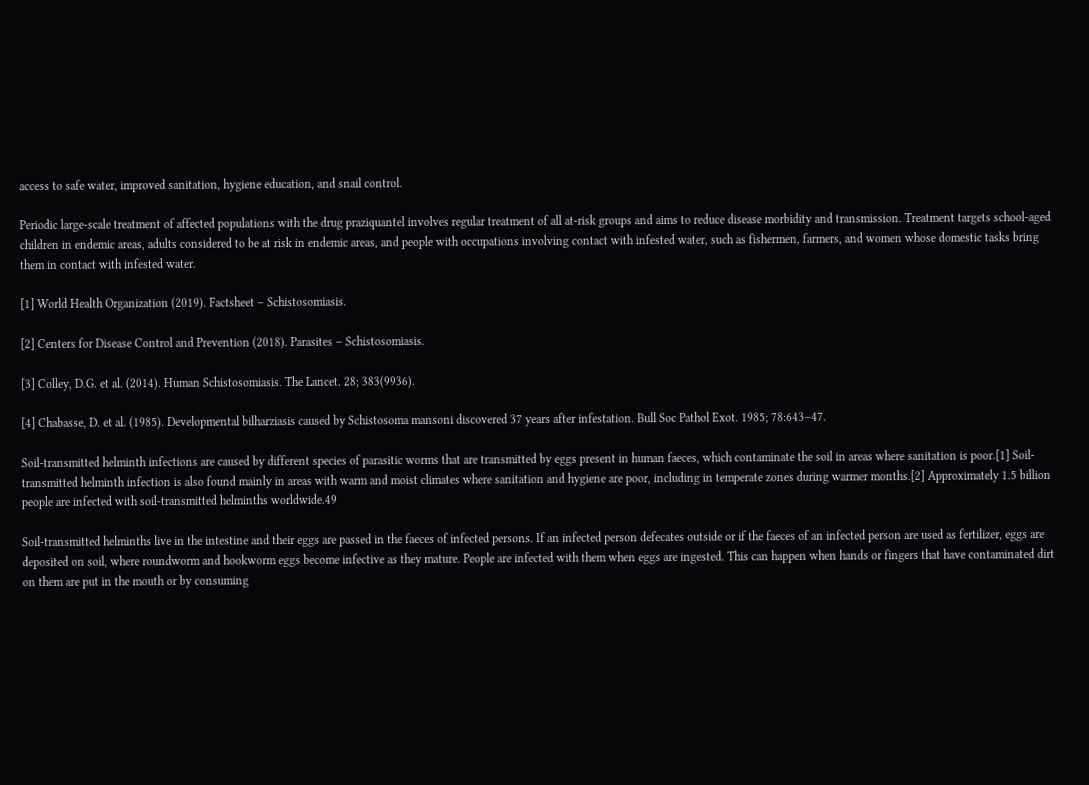access to safe water, improved sanitation, hygiene education, and snail control.

Periodic large-scale treatment of affected populations with the drug praziquantel involves regular treatment of all at-risk groups and aims to reduce disease morbidity and transmission. Treatment targets school-aged children in endemic areas, adults considered to be at risk in endemic areas, and people with occupations involving contact with infested water, such as fishermen, farmers, and women whose domestic tasks bring them in contact with infested water.

[1] World Health Organization (2019). Factsheet – Schistosomiasis.

[2] Centers for Disease Control and Prevention (2018). Parasites – Schistosomiasis.

[3] Colley, D.G. et al. (2014). Human Schistosomiasis. The Lancet. 28; 383(9936).

[4] Chabasse, D. et al. (1985). Developmental bilharziasis caused by Schistosoma mansoni discovered 37 years after infestation. Bull Soc Pathol Exot. 1985; 78:643–47.

Soil-transmitted helminth infections are caused by different species of parasitic worms that are transmitted by eggs present in human faeces, which contaminate the soil in areas where sanitation is poor.[1] Soil-transmitted helminth infection is also found mainly in areas with warm and moist climates where sanitation and hygiene are poor, including in temperate zones during warmer months.[2] Approximately 1.5 billion people are infected with soil-transmitted helminths worldwide.49

Soil-transmitted helminths live in the intestine and their eggs are passed in the faeces of infected persons. If an infected person defecates outside or if the faeces of an infected person are used as fertilizer, eggs are deposited on soil, where roundworm and hookworm eggs become infective as they mature. People are infected with them when eggs are ingested. This can happen when hands or fingers that have contaminated dirt on them are put in the mouth or by consuming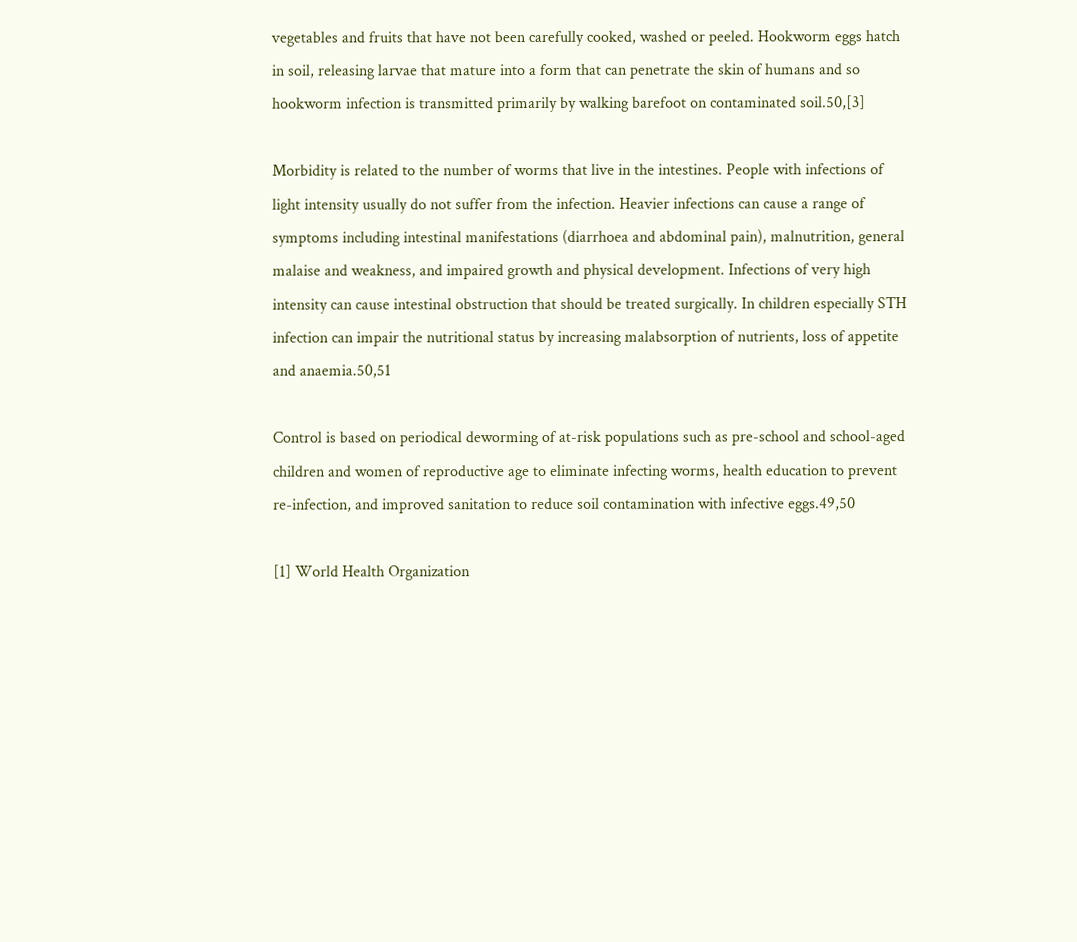vegetables and fruits that have not been carefully cooked, washed or peeled. Hookworm eggs hatch in soil, releasing larvae that mature into a form that can penetrate the skin of humans and so hookworm infection is transmitted primarily by walking barefoot on contaminated soil.50,[3]

Morbidity is related to the number of worms that live in the intestines. People with infections of light intensity usually do not suffer from the infection. Heavier infections can cause a range of symptoms including intestinal manifestations (diarrhoea and abdominal pain), malnutrition, general malaise and weakness, and impaired growth and physical development. Infections of very high intensity can cause intestinal obstruction that should be treated surgically. In children especially STH infection can impair the nutritional status by increasing malabsorption of nutrients, loss of appetite and anaemia.50,51

Control is based on periodical deworming of at-risk populations such as pre-school and school-aged children and women of reproductive age to eliminate infecting worms, health education to prevent re-infection, and improved sanitation to reduce soil contamination with infective eggs.49,50

[1] World Health Organization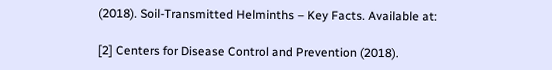(2018). Soil-Transmitted Helminths – Key Facts. Available at:

[2] Centers for Disease Control and Prevention (2018).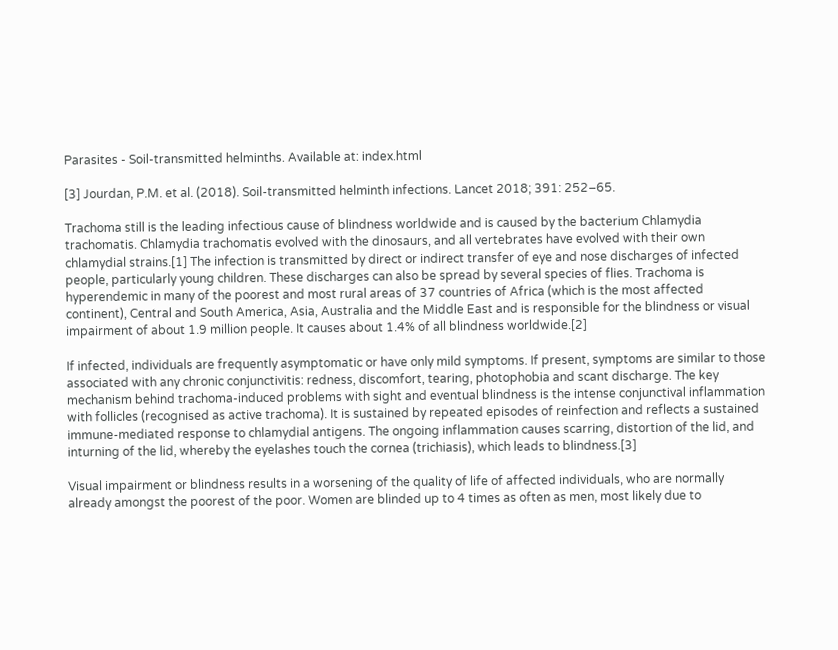Parasites - Soil-transmitted helminths. Available at: index.html

[3] Jourdan, P.M. et al. (2018). Soil-transmitted helminth infections. Lancet 2018; 391: 252–65.

Trachoma still is the leading infectious cause of blindness worldwide and is caused by the bacterium Chlamydia trachomatis. Chlamydia trachomatis evolved with the dinosaurs, and all vertebrates have evolved with their own chlamydial strains.[1] The infection is transmitted by direct or indirect transfer of eye and nose discharges of infected people, particularly young children. These discharges can also be spread by several species of flies. Trachoma is hyperendemic in many of the poorest and most rural areas of 37 countries of Africa (which is the most affected continent), Central and South America, Asia, Australia and the Middle East and is responsible for the blindness or visual impairment of about 1.9 million people. It causes about 1.4% of all blindness worldwide.[2]

If infected, individuals are frequently asymptomatic or have only mild symptoms. If present, symptoms are similar to those associated with any chronic conjunctivitis: redness, discomfort, tearing, photophobia and scant discharge. The key mechanism behind trachoma-induced problems with sight and eventual blindness is the intense conjunctival inflammation with follicles (recognised as active trachoma). It is sustained by repeated episodes of reinfection and reflects a sustained immune-mediated response to chlamydial antigens. The ongoing inflammation causes scarring, distortion of the lid, and inturning of the lid, whereby the eyelashes touch the cornea (trichiasis), which leads to blindness.[3]

Visual impairment or blindness results in a worsening of the quality of life of affected individuals, who are normally already amongst the poorest of the poor. Women are blinded up to 4 times as often as men, most likely due to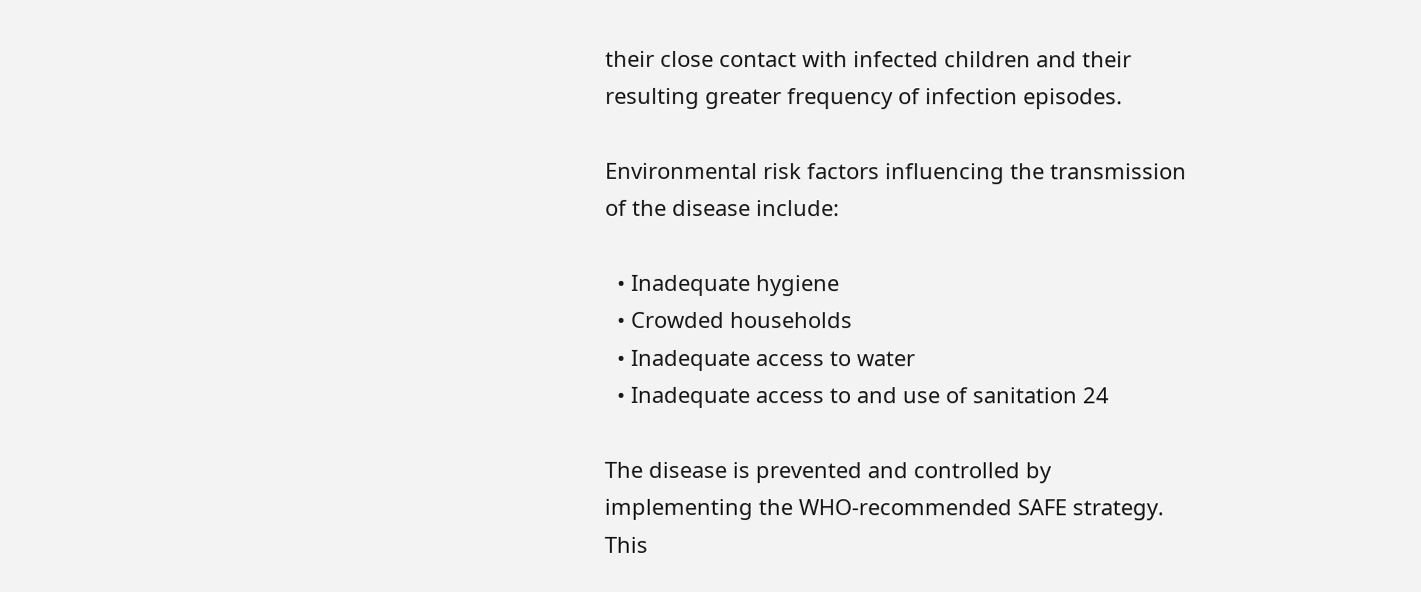their close contact with infected children and their resulting greater frequency of infection episodes.

Environmental risk factors influencing the transmission of the disease include:

  • Inadequate hygiene
  • Crowded households
  • Inadequate access to water
  • Inadequate access to and use of sanitation 24

The disease is prevented and controlled by implementing the WHO-recommended SAFE strategy. This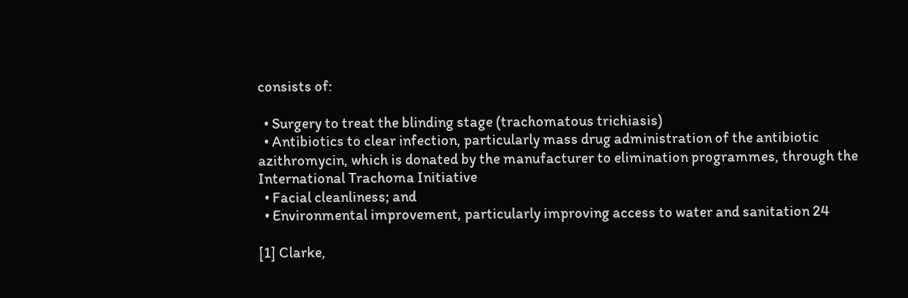consists of:

  • Surgery to treat the blinding stage (trachomatous trichiasis)
  • Antibiotics to clear infection, particularly mass drug administration of the antibiotic azithromycin, which is donated by the manufacturer to elimination programmes, through the International Trachoma Initiative
  • Facial cleanliness; and
  • Environmental improvement, particularly improving access to water and sanitation 24

[1] Clarke,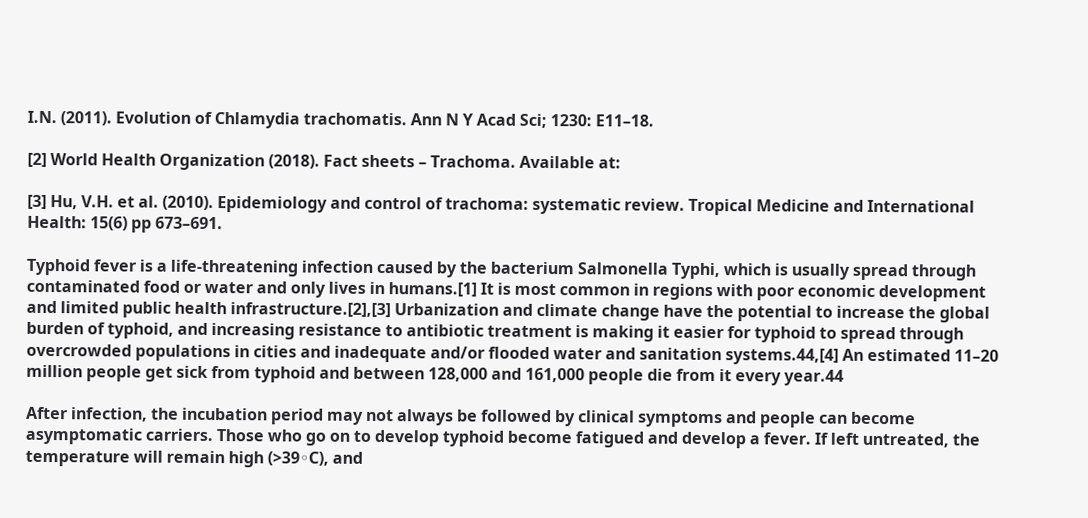I.N. (2011). Evolution of Chlamydia trachomatis. Ann N Y Acad Sci; 1230: E11–18.

[2] World Health Organization (2018). Fact sheets – Trachoma. Available at:

[3] Hu, V.H. et al. (2010). Epidemiology and control of trachoma: systematic review. Tropical Medicine and International Health: 15(6) pp 673–691.

Typhoid fever is a life-threatening infection caused by the bacterium Salmonella Typhi, which is usually spread through contaminated food or water and only lives in humans.[1] It is most common in regions with poor economic development and limited public health infrastructure.[2],[3] Urbanization and climate change have the potential to increase the global burden of typhoid, and increasing resistance to antibiotic treatment is making it easier for typhoid to spread through overcrowded populations in cities and inadequate and/or flooded water and sanitation systems.44,[4] An estimated 11–20 million people get sick from typhoid and between 128,000 and 161,000 people die from it every year.44

After infection, the incubation period may not always be followed by clinical symptoms and people can become asymptomatic carriers. Those who go on to develop typhoid become fatigued and develop a fever. If left untreated, the temperature will remain high (>39◦C), and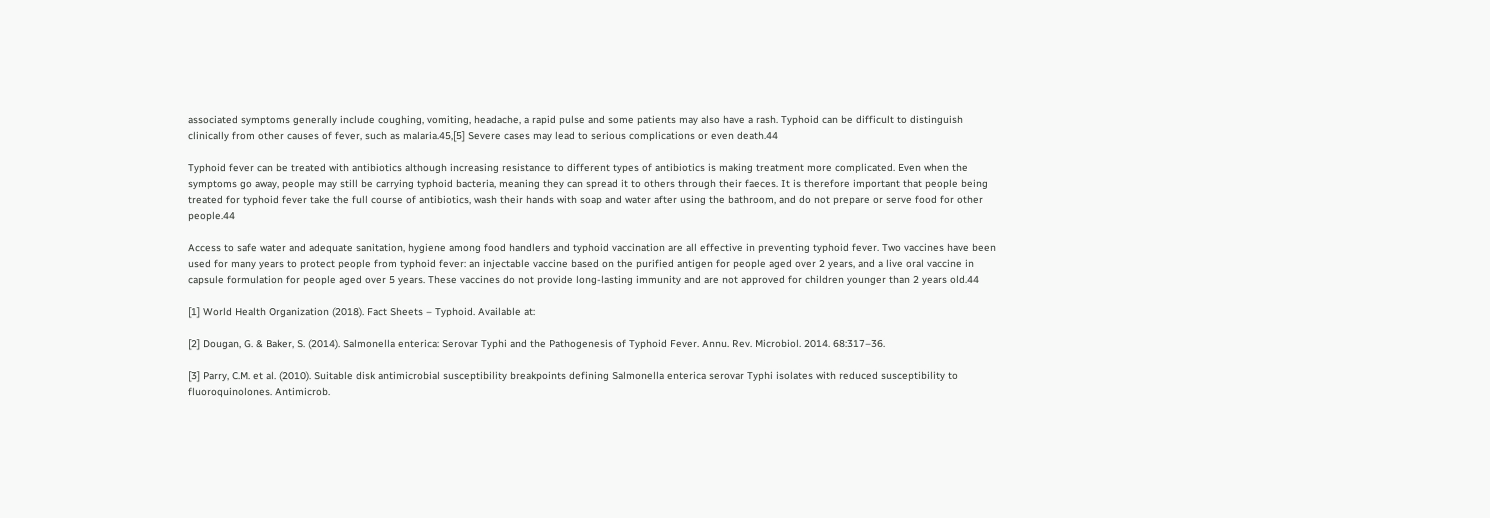associated symptoms generally include coughing, vomiting, headache, a rapid pulse and some patients may also have a rash. Typhoid can be difficult to distinguish clinically from other causes of fever, such as malaria.45,[5] Severe cases may lead to serious complications or even death.44

Typhoid fever can be treated with antibiotics although increasing resistance to different types of antibiotics is making treatment more complicated. Even when the symptoms go away, people may still be carrying typhoid bacteria, meaning they can spread it to others through their faeces. It is therefore important that people being treated for typhoid fever take the full course of antibiotics, wash their hands with soap and water after using the bathroom, and do not prepare or serve food for other people.44

Access to safe water and adequate sanitation, hygiene among food handlers and typhoid vaccination are all effective in preventing typhoid fever. Two vaccines have been used for many years to protect people from typhoid fever: an injectable vaccine based on the purified antigen for people aged over 2 years, and a live oral vaccine in capsule formulation for people aged over 5 years. These vaccines do not provide long-lasting immunity and are not approved for children younger than 2 years old.44

[1] World Health Organization (2018). Fact Sheets – Typhoid. Available at:

[2] Dougan, G. & Baker, S. (2014). Salmonella enterica: Serovar Typhi and the Pathogenesis of Typhoid Fever. Annu. Rev. Microbiol. 2014. 68:317–36.

[3] Parry, C.M. et al. (2010). Suitable disk antimicrobial susceptibility breakpoints defining Salmonella enterica serovar Typhi isolates with reduced susceptibility to fluoroquinolones. Antimicrob.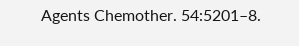Agents Chemother. 54:5201–8.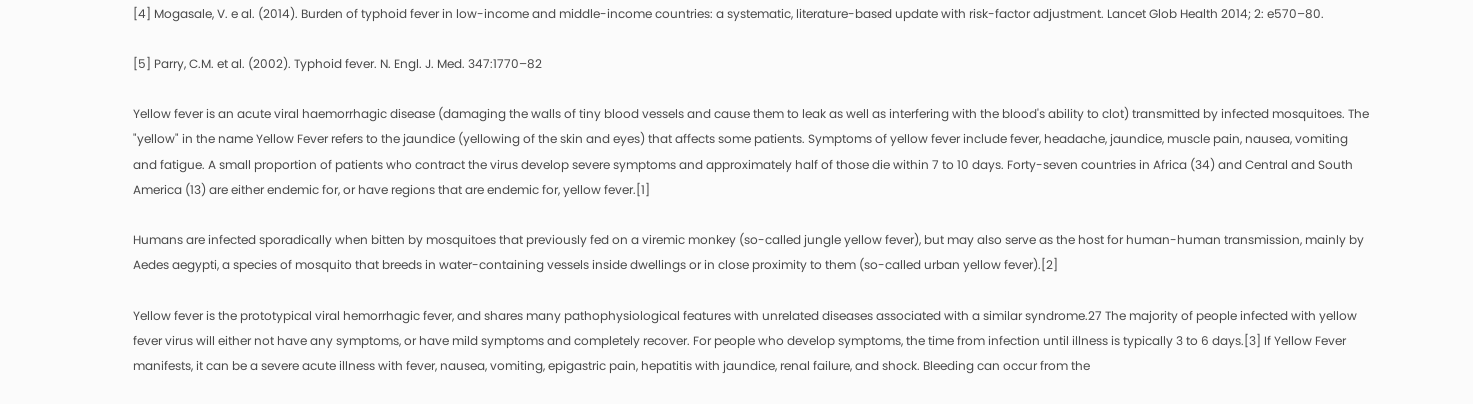[4] Mogasale, V. e al. (2014). Burden of typhoid fever in low-income and middle-income countries: a systematic, literature-based update with risk-factor adjustment. Lancet Glob Health 2014; 2: e570–80.

[5] Parry, C.M. et al. (2002). Typhoid fever. N. Engl. J. Med. 347:1770–82

Yellow fever is an acute viral haemorrhagic disease (damaging the walls of tiny blood vessels and cause them to leak as well as interfering with the blood's ability to clot) transmitted by infected mosquitoes. The "yellow" in the name Yellow Fever refers to the jaundice (yellowing of the skin and eyes) that affects some patients. Symptoms of yellow fever include fever, headache, jaundice, muscle pain, nausea, vomiting and fatigue. A small proportion of patients who contract the virus develop severe symptoms and approximately half of those die within 7 to 10 days. Forty-seven countries in Africa (34) and Central and South America (13) are either endemic for, or have regions that are endemic for, yellow fever.[1]

Humans are infected sporadically when bitten by mosquitoes that previously fed on a viremic monkey (so-called jungle yellow fever), but may also serve as the host for human-human transmission, mainly by Aedes aegypti, a species of mosquito that breeds in water-containing vessels inside dwellings or in close proximity to them (so-called urban yellow fever).[2]

Yellow fever is the prototypical viral hemorrhagic fever, and shares many pathophysiological features with unrelated diseases associated with a similar syndrome.27 The majority of people infected with yellow fever virus will either not have any symptoms, or have mild symptoms and completely recover. For people who develop symptoms, the time from infection until illness is typically 3 to 6 days.[3] If Yellow Fever manifests, it can be a severe acute illness with fever, nausea, vomiting, epigastric pain, hepatitis with jaundice, renal failure, and shock. Bleeding can occur from the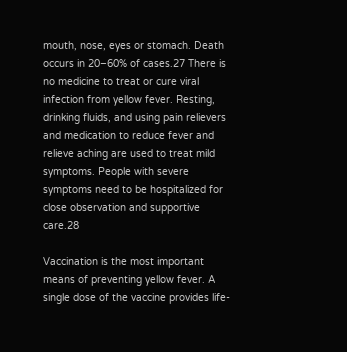mouth, nose, eyes or stomach. Death occurs in 20–60% of cases.27 There is no medicine to treat or cure viral infection from yellow fever. Resting, drinking fluids, and using pain relievers and medication to reduce fever and relieve aching are used to treat mild symptoms. People with severe symptoms need to be hospitalized for close observation and supportive care.28

Vaccination is the most important means of preventing yellow fever. A single dose of the vaccine provides life-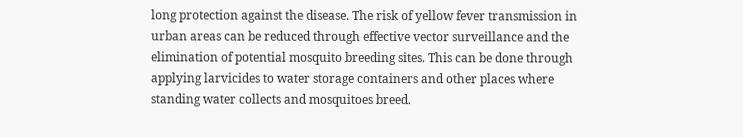long protection against the disease. The risk of yellow fever transmission in urban areas can be reduced through effective vector surveillance and the elimination of potential mosquito breeding sites. This can be done through applying larvicides to water storage containers and other places where standing water collects and mosquitoes breed.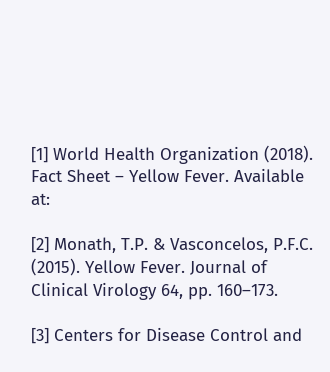[1] World Health Organization (2018). Fact Sheet – Yellow Fever. Available at:

[2] Monath, T.P. & Vasconcelos, P.F.C. (2015). Yellow Fever. Journal of Clinical Virology 64, pp. 160–173.

[3] Centers for Disease Control and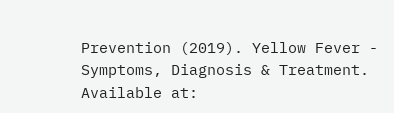Prevention (2019). Yellow Fever - Symptoms, Diagnosis & Treatment. Available at: